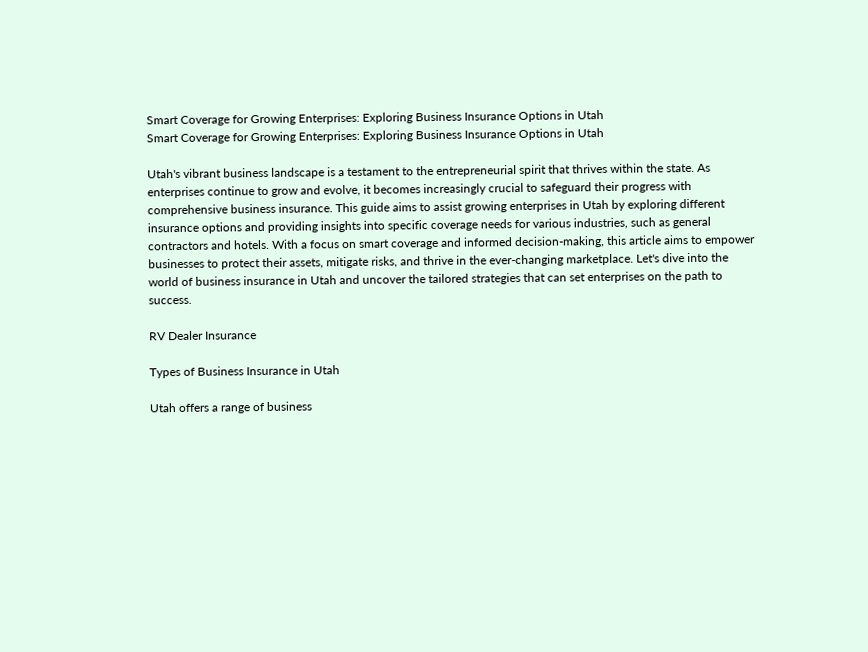Smart Coverage for Growing Enterprises: Exploring Business Insurance Options in Utah
Smart Coverage for Growing Enterprises: Exploring Business Insurance Options in Utah

Utah's vibrant business landscape is a testament to the entrepreneurial spirit that thrives within the state. As enterprises continue to grow and evolve, it becomes increasingly crucial to safeguard their progress with comprehensive business insurance. This guide aims to assist growing enterprises in Utah by exploring different insurance options and providing insights into specific coverage needs for various industries, such as general contractors and hotels. With a focus on smart coverage and informed decision-making, this article aims to empower businesses to protect their assets, mitigate risks, and thrive in the ever-changing marketplace. Let's dive into the world of business insurance in Utah and uncover the tailored strategies that can set enterprises on the path to success.

RV Dealer Insurance

Types of Business Insurance in Utah

Utah offers a range of business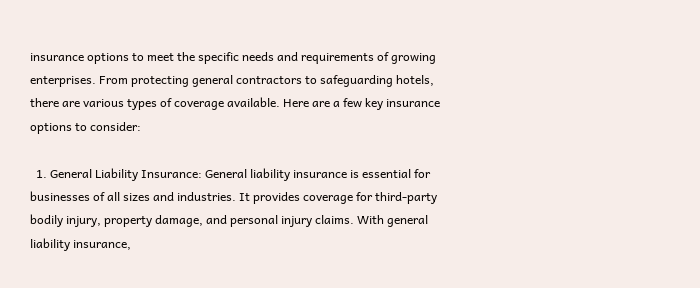insurance options to meet the specific needs and requirements of growing enterprises. From protecting general contractors to safeguarding hotels, there are various types of coverage available. Here are a few key insurance options to consider:

  1. General Liability Insurance: General liability insurance is essential for businesses of all sizes and industries. It provides coverage for third-party bodily injury, property damage, and personal injury claims. With general liability insurance,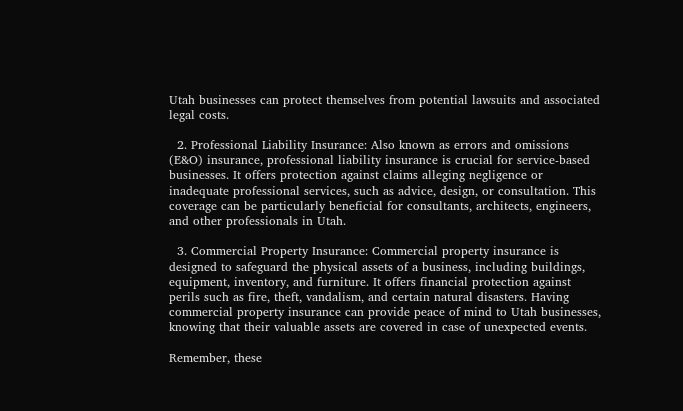Utah businesses can protect themselves from potential lawsuits and associated legal costs.

  2. Professional Liability Insurance: Also known as errors and omissions (E&O) insurance, professional liability insurance is crucial for service-based businesses. It offers protection against claims alleging negligence or inadequate professional services, such as advice, design, or consultation. This coverage can be particularly beneficial for consultants, architects, engineers, and other professionals in Utah.

  3. Commercial Property Insurance: Commercial property insurance is designed to safeguard the physical assets of a business, including buildings, equipment, inventory, and furniture. It offers financial protection against perils such as fire, theft, vandalism, and certain natural disasters. Having commercial property insurance can provide peace of mind to Utah businesses, knowing that their valuable assets are covered in case of unexpected events.

Remember, these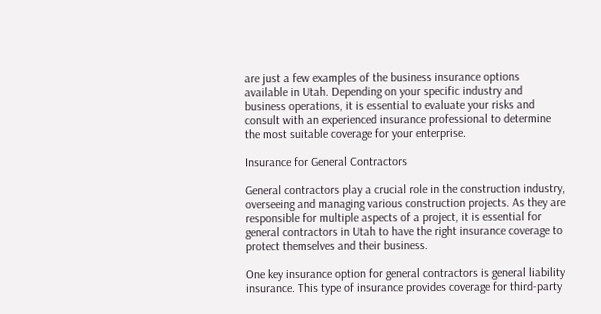are just a few examples of the business insurance options available in Utah. Depending on your specific industry and business operations, it is essential to evaluate your risks and consult with an experienced insurance professional to determine the most suitable coverage for your enterprise.

Insurance for General Contractors

General contractors play a crucial role in the construction industry, overseeing and managing various construction projects. As they are responsible for multiple aspects of a project, it is essential for general contractors in Utah to have the right insurance coverage to protect themselves and their business.

One key insurance option for general contractors is general liability insurance. This type of insurance provides coverage for third-party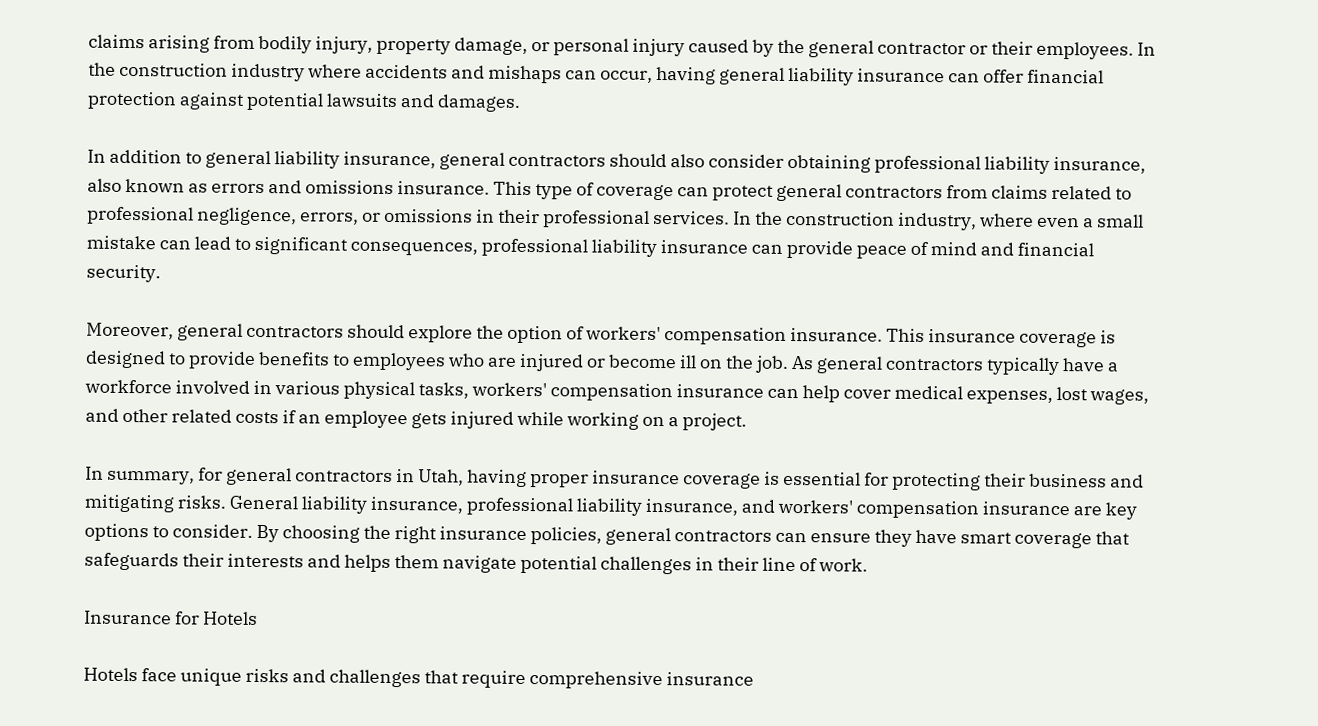claims arising from bodily injury, property damage, or personal injury caused by the general contractor or their employees. In the construction industry where accidents and mishaps can occur, having general liability insurance can offer financial protection against potential lawsuits and damages.

In addition to general liability insurance, general contractors should also consider obtaining professional liability insurance, also known as errors and omissions insurance. This type of coverage can protect general contractors from claims related to professional negligence, errors, or omissions in their professional services. In the construction industry, where even a small mistake can lead to significant consequences, professional liability insurance can provide peace of mind and financial security.

Moreover, general contractors should explore the option of workers' compensation insurance. This insurance coverage is designed to provide benefits to employees who are injured or become ill on the job. As general contractors typically have a workforce involved in various physical tasks, workers' compensation insurance can help cover medical expenses, lost wages, and other related costs if an employee gets injured while working on a project.

In summary, for general contractors in Utah, having proper insurance coverage is essential for protecting their business and mitigating risks. General liability insurance, professional liability insurance, and workers' compensation insurance are key options to consider. By choosing the right insurance policies, general contractors can ensure they have smart coverage that safeguards their interests and helps them navigate potential challenges in their line of work.

Insurance for Hotels

Hotels face unique risks and challenges that require comprehensive insurance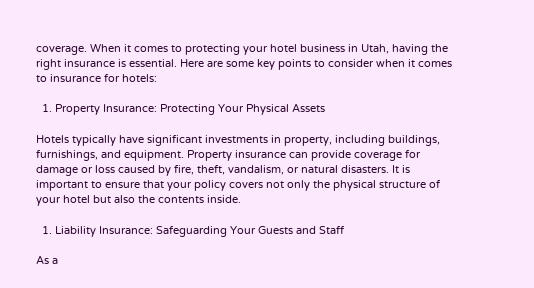coverage. When it comes to protecting your hotel business in Utah, having the right insurance is essential. Here are some key points to consider when it comes to insurance for hotels:

  1. Property Insurance: Protecting Your Physical Assets

Hotels typically have significant investments in property, including buildings, furnishings, and equipment. Property insurance can provide coverage for damage or loss caused by fire, theft, vandalism, or natural disasters. It is important to ensure that your policy covers not only the physical structure of your hotel but also the contents inside.

  1. Liability Insurance: Safeguarding Your Guests and Staff

As a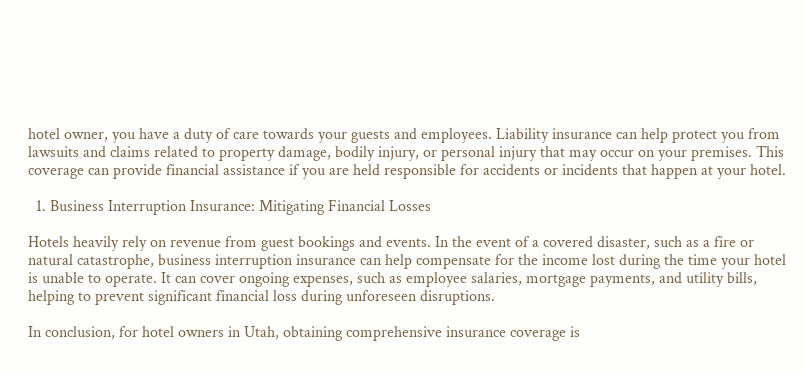hotel owner, you have a duty of care towards your guests and employees. Liability insurance can help protect you from lawsuits and claims related to property damage, bodily injury, or personal injury that may occur on your premises. This coverage can provide financial assistance if you are held responsible for accidents or incidents that happen at your hotel.

  1. Business Interruption Insurance: Mitigating Financial Losses

Hotels heavily rely on revenue from guest bookings and events. In the event of a covered disaster, such as a fire or natural catastrophe, business interruption insurance can help compensate for the income lost during the time your hotel is unable to operate. It can cover ongoing expenses, such as employee salaries, mortgage payments, and utility bills, helping to prevent significant financial loss during unforeseen disruptions.

In conclusion, for hotel owners in Utah, obtaining comprehensive insurance coverage is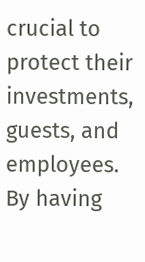crucial to protect their investments, guests, and employees. By having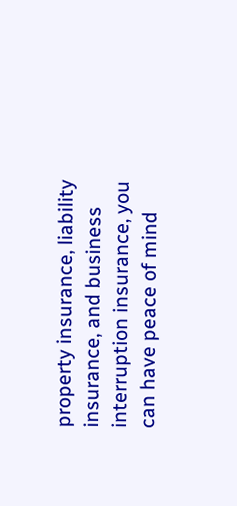property insurance, liability insurance, and business interruption insurance, you can have peace of mind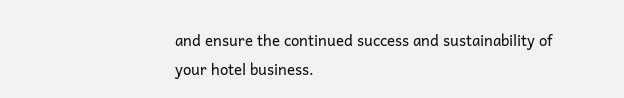and ensure the continued success and sustainability of your hotel business.